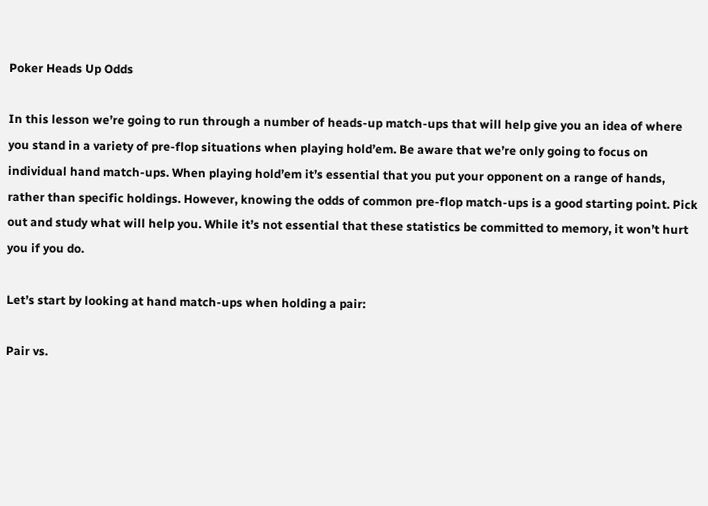Poker Heads Up Odds

In this lesson we’re going to run through a number of heads-up match-ups that will help give you an idea of where you stand in a variety of pre-flop situations when playing hold’em. Be aware that we’re only going to focus on individual hand match-ups. When playing hold’em it’s essential that you put your opponent on a range of hands, rather than specific holdings. However, knowing the odds of common pre-flop match-ups is a good starting point. Pick out and study what will help you. While it’s not essential that these statistics be committed to memory, it won’t hurt you if you do.

Let’s start by looking at hand match-ups when holding a pair:

Pair vs.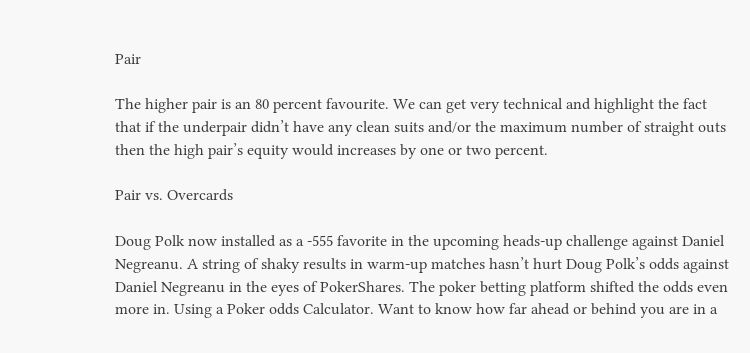Pair

The higher pair is an 80 percent favourite. We can get very technical and highlight the fact that if the underpair didn’t have any clean suits and/or the maximum number of straight outs then the high pair’s equity would increases by one or two percent.

Pair vs. Overcards

Doug Polk now installed as a -555 favorite in the upcoming heads-up challenge against Daniel Negreanu. A string of shaky results in warm-up matches hasn’t hurt Doug Polk’s odds against Daniel Negreanu in the eyes of PokerShares. The poker betting platform shifted the odds even more in. Using a Poker odds Calculator. Want to know how far ahead or behind you are in a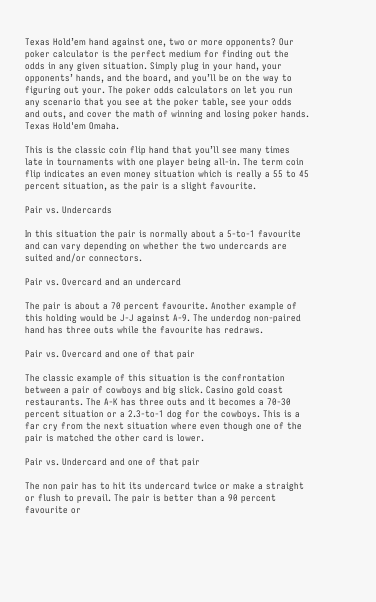Texas Hold’em hand against one, two or more opponents? Our poker calculator is the perfect medium for finding out the odds in any given situation. Simply plug in your hand, your opponents’ hands, and the board, and you’ll be on the way to figuring out your. The poker odds calculators on let you run any scenario that you see at the poker table, see your odds and outs, and cover the math of winning and losing poker hands. Texas Hold'em Omaha.

This is the classic coin flip hand that you’ll see many times late in tournaments with one player being all-in. The term coin flip indicates an even money situation which is really a 55 to 45 percent situation, as the pair is a slight favourite.

Pair vs. Undercards

In this situation the pair is normally about a 5-to-1 favourite and can vary depending on whether the two undercards are suited and/or connectors.

Pair vs. Overcard and an undercard

The pair is about a 70 percent favourite. Another example of this holding would be J-J against A-9. The underdog non-paired hand has three outs while the favourite has redraws.

Pair vs. Overcard and one of that pair

The classic example of this situation is the confrontation between a pair of cowboys and big slick. Casino gold coast restaurants. The A-K has three outs and it becomes a 70-30 percent situation or a 2.3-to-1 dog for the cowboys. This is a far cry from the next situation where even though one of the pair is matched the other card is lower.

Pair vs. Undercard and one of that pair

The non pair has to hit its undercard twice or make a straight or flush to prevail. The pair is better than a 90 percent favourite or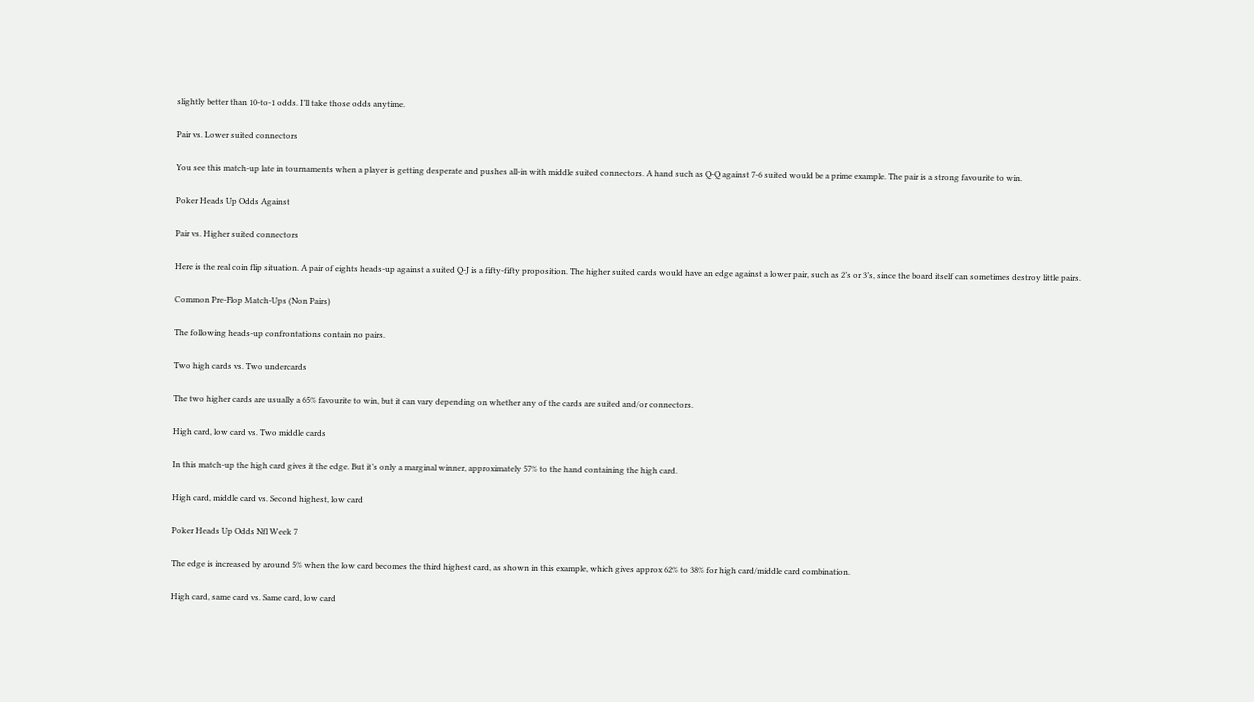slightly better than 10-to-1 odds. I’ll take those odds anytime.

Pair vs. Lower suited connectors

You see this match-up late in tournaments when a player is getting desperate and pushes all-in with middle suited connectors. A hand such as Q-Q against 7-6 suited would be a prime example. The pair is a strong favourite to win.

Poker Heads Up Odds Against

Pair vs. Higher suited connectors

Here is the real coin flip situation. A pair of eights heads-up against a suited Q-J is a fifty-fifty proposition. The higher suited cards would have an edge against a lower pair, such as 2’s or 3’s, since the board itself can sometimes destroy little pairs.

Common Pre-Flop Match-Ups (Non Pairs)

The following heads-up confrontations contain no pairs.

Two high cards vs. Two undercards

The two higher cards are usually a 65% favourite to win, but it can vary depending on whether any of the cards are suited and/or connectors.

High card, low card vs. Two middle cards

In this match-up the high card gives it the edge. But it’s only a marginal winner, approximately 57% to the hand containing the high card.

High card, middle card vs. Second highest, low card

Poker Heads Up Odds Nfl Week 7

The edge is increased by around 5% when the low card becomes the third highest card, as shown in this example, which gives approx 62% to 38% for high card/middle card combination.

High card, same card vs. Same card, low card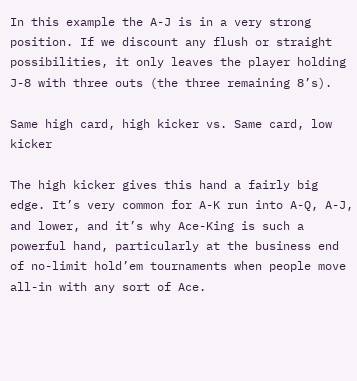In this example the A-J is in a very strong position. If we discount any flush or straight possibilities, it only leaves the player holding J-8 with three outs (the three remaining 8’s).

Same high card, high kicker vs. Same card, low kicker

The high kicker gives this hand a fairly big edge. It’s very common for A-K run into A-Q, A-J, and lower, and it’s why Ace-King is such a powerful hand, particularly at the business end of no-limit hold’em tournaments when people move all-in with any sort of Ace.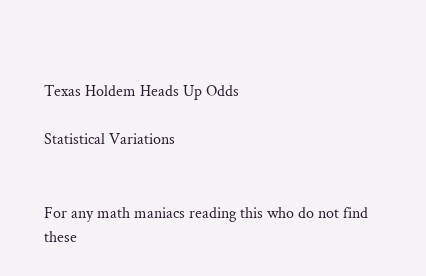Texas Holdem Heads Up Odds

Statistical Variations


For any math maniacs reading this who do not find these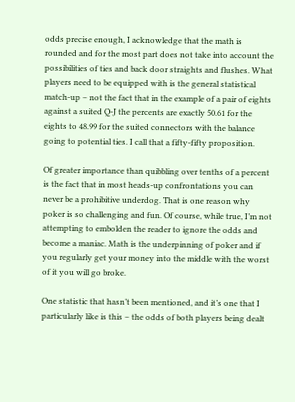odds precise enough, I acknowledge that the math is rounded and for the most part does not take into account the possibilities of ties and back door straights and flushes. What players need to be equipped with is the general statistical match-up – not the fact that in the example of a pair of eights against a suited Q-J the percents are exactly 50.61 for the eights to 48.99 for the suited connectors with the balance going to potential ties. I call that a fifty-fifty proposition.

Of greater importance than quibbling over tenths of a percent is the fact that in most heads-up confrontations you can never be a prohibitive underdog. That is one reason why poker is so challenging and fun. Of course, while true, I’m not attempting to embolden the reader to ignore the odds and become a maniac. Math is the underpinning of poker and if you regularly get your money into the middle with the worst of it you will go broke.

One statistic that hasn’t been mentioned, and it’s one that I particularly like is this – the odds of both players being dealt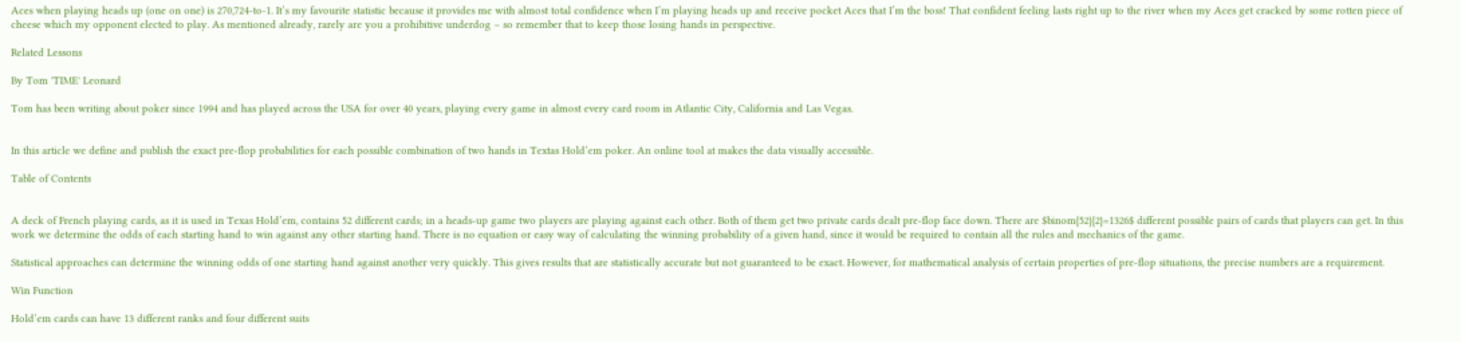Aces when playing heads up (one on one) is 270,724-to-1. It’s my favourite statistic because it provides me with almost total confidence when I’m playing heads up and receive pocket Aces that I’m the boss! That confident feeling lasts right up to the river when my Aces get cracked by some rotten piece of cheese which my opponent elected to play. As mentioned already, rarely are you a prohibitive underdog – so remember that to keep those losing hands in perspective.

Related Lessons

By Tom 'TIME' Leonard

Tom has been writing about poker since 1994 and has played across the USA for over 40 years, playing every game in almost every card room in Atlantic City, California and Las Vegas.


In this article we define and publish the exact pre-flop probabilities for each possible combination of two hands in Textas Hold’em poker. An online tool at makes the data visually accessible.

Table of Contents


A deck of French playing cards, as it is used in Texas Hold’em, contains 52 different cards; in a heads-up game two players are playing against each other. Both of them get two private cards dealt pre-flop face down. There are $binom{52}{2}=1326$ different possible pairs of cards that players can get. In this work we determine the odds of each starting hand to win against any other starting hand. There is no equation or easy way of calculating the winning probability of a given hand, since it would be required to contain all the rules and mechanics of the game.

Statistical approaches can determine the winning odds of one starting hand against another very quickly. This gives results that are statistically accurate but not guaranteed to be exact. However, for mathematical analysis of certain properties of pre-flop situations, the precise numbers are a requirement.

Win Function

Hold’em cards can have 13 different ranks and four different suits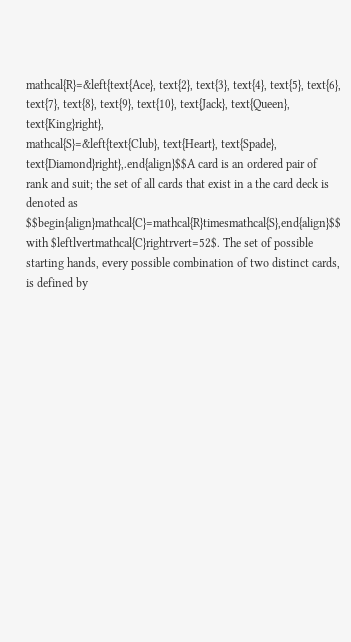mathcal{R}=&left{text{Ace}, text{2}, text{3}, text{4}, text{5}, text{6}, text{7}, text{8}, text{9}, text{10}, text{Jack}, text{Queen}, text{King}right},
mathcal{S}=&left{text{Club}, text{Heart}, text{Spade}, text{Diamond}right},.end{align}$$A card is an ordered pair of rank and suit; the set of all cards that exist in a the card deck is denoted as
$$begin{align}mathcal{C}=mathcal{R}timesmathcal{S},end{align}$$ with $leftlvertmathcal{C}rightrvert=52$. The set of possible starting hands, every possible combination of two distinct cards, is defined by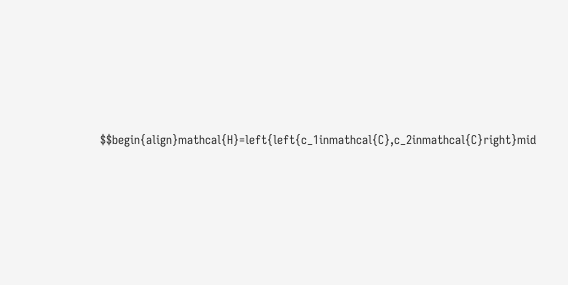$$begin{align}mathcal{H}=left{left{c_1inmathcal{C},c_2inmathcal{C}right}mid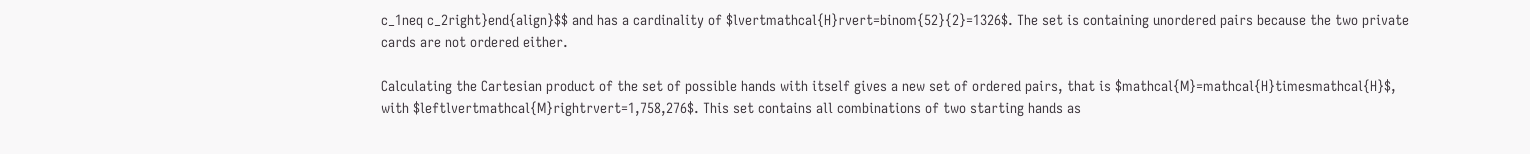c_1neq c_2right}end{align}$$ and has a cardinality of $lvertmathcal{H}rvert=binom{52}{2}=1326$. The set is containing unordered pairs because the two private cards are not ordered either.

Calculating the Cartesian product of the set of possible hands with itself gives a new set of ordered pairs, that is $mathcal{M}=mathcal{H}timesmathcal{H}$, with $leftlvertmathcal{M}rightrvert=1,758,276$. This set contains all combinations of two starting hands as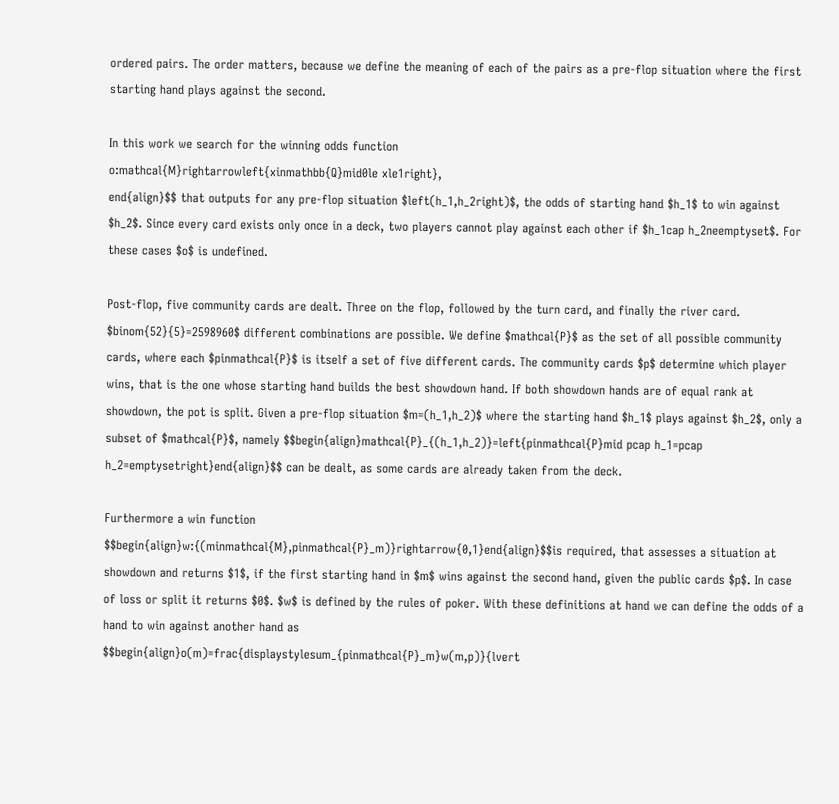ordered pairs. The order matters, because we define the meaning of each of the pairs as a pre-flop situation where the first starting hand plays against the second.

In this work we search for the winning odds function
o:mathcal{M}rightarrowleft{xinmathbb{Q}mid0le xle1right},
end{align}$$ that outputs for any pre-flop situation $left(h_1,h_2right)$, the odds of starting hand $h_1$ to win against $h_2$. Since every card exists only once in a deck, two players cannot play against each other if $h_1cap h_2neemptyset$. For these cases $o$ is undefined.

Post-flop, five community cards are dealt. Three on the flop, followed by the turn card, and finally the river card. $binom{52}{5}=2598960$ different combinations are possible. We define $mathcal{P}$ as the set of all possible community cards, where each $pinmathcal{P}$ is itself a set of five different cards. The community cards $p$ determine which player wins, that is the one whose starting hand builds the best showdown hand. If both showdown hands are of equal rank at showdown, the pot is split. Given a pre-flop situation $m=(h_1,h_2)$ where the starting hand $h_1$ plays against $h_2$, only a subset of $mathcal{P}$, namely $$begin{align}mathcal{P}_{(h_1,h_2)}=left{pinmathcal{P}mid pcap h_1=pcap h_2=emptysetright}end{align}$$ can be dealt, as some cards are already taken from the deck.

Furthermore a win function
$$begin{align}w:{(minmathcal{M},pinmathcal{P}_m)}rightarrow{0,1}end{align}$$is required, that assesses a situation at showdown and returns $1$, if the first starting hand in $m$ wins against the second hand, given the public cards $p$. In case of loss or split it returns $0$. $w$ is defined by the rules of poker. With these definitions at hand we can define the odds of a hand to win against another hand as
$$begin{align}o(m)=frac{displaystylesum_{pinmathcal{P}_m}w(m,p)}{lvert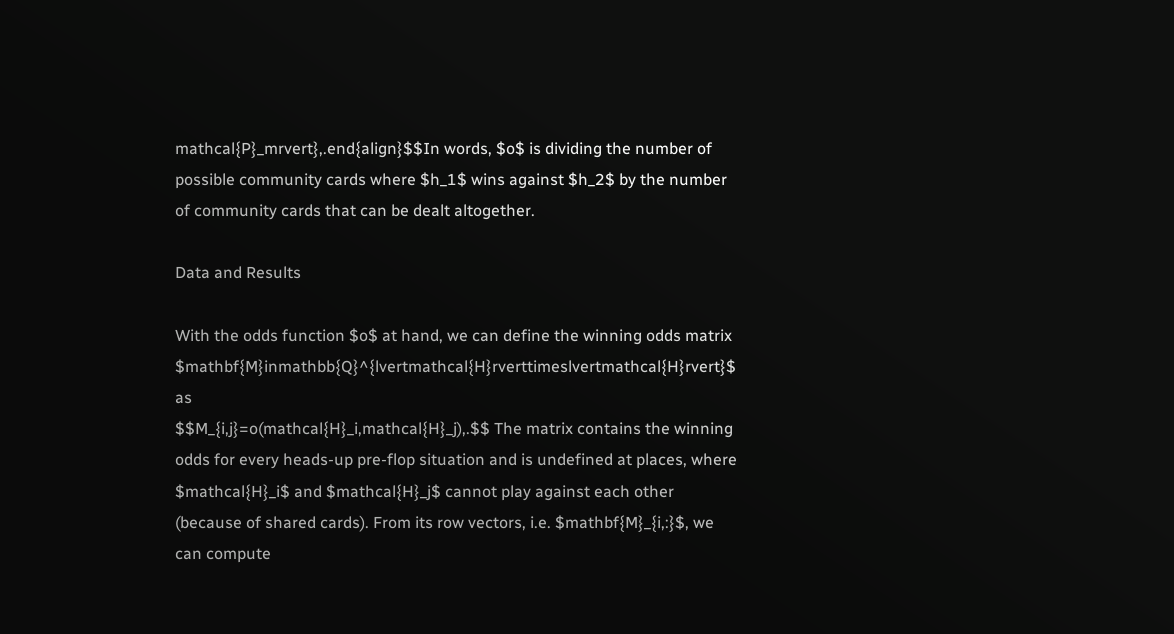mathcal{P}_mrvert},.end{align}$$In words, $o$ is dividing the number of possible community cards where $h_1$ wins against $h_2$ by the number of community cards that can be dealt altogether.

Data and Results

With the odds function $o$ at hand, we can define the winning odds matrix $mathbf{M}inmathbb{Q}^{lvertmathcal{H}rverttimeslvertmathcal{H}rvert}$ as
$$M_{i,j}=o(mathcal{H}_i,mathcal{H}_j),.$$ The matrix contains the winning odds for every heads-up pre-flop situation and is undefined at places, where $mathcal{H}_i$ and $mathcal{H}_j$ cannot play against each other (because of shared cards). From its row vectors, i.e. $mathbf{M}_{i,:}$, we can compute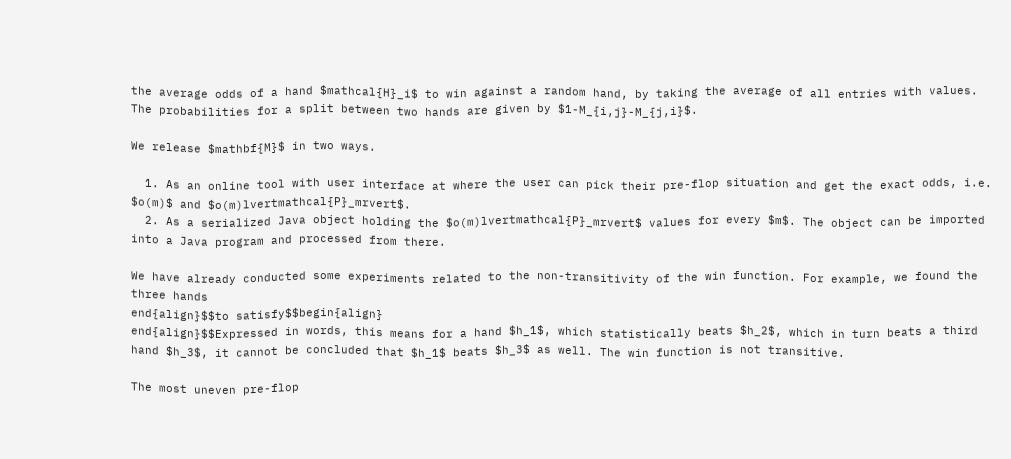the average odds of a hand $mathcal{H}_i$ to win against a random hand, by taking the average of all entries with values. The probabilities for a split between two hands are given by $1-M_{i,j}-M_{j,i}$.

We release $mathbf{M}$ in two ways.

  1. As an online tool with user interface at where the user can pick their pre-flop situation and get the exact odds, i.e. $o(m)$ and $o(m)lvertmathcal{P}_mrvert$.
  2. As a serialized Java object holding the $o(m)lvertmathcal{P}_mrvert$ values for every $m$. The object can be imported into a Java program and processed from there.

We have already conducted some experiments related to the non-transitivity of the win function. For example, we found the three hands
end{align}$$to satisfy$$begin{align}
end{align}$$Expressed in words, this means for a hand $h_1$, which statistically beats $h_2$, which in turn beats a third hand $h_3$, it cannot be concluded that $h_1$ beats $h_3$ as well. The win function is not transitive.

The most uneven pre-flop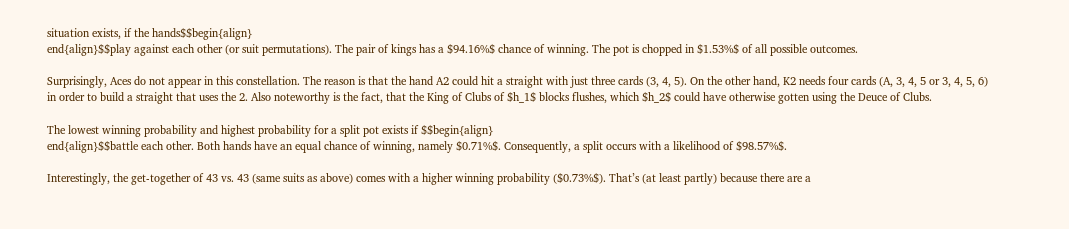situation exists, if the hands$$begin{align}
end{align}$$play against each other (or suit permutations). The pair of kings has a $94.16%$ chance of winning. The pot is chopped in $1.53%$ of all possible outcomes.

Surprisingly, Aces do not appear in this constellation. The reason is that the hand A2 could hit a straight with just three cards (3, 4, 5). On the other hand, K2 needs four cards (A, 3, 4, 5 or 3, 4, 5, 6) in order to build a straight that uses the 2. Also noteworthy is the fact, that the King of Clubs of $h_1$ blocks flushes, which $h_2$ could have otherwise gotten using the Deuce of Clubs.

The lowest winning probability and highest probability for a split pot exists if $$begin{align}
end{align}$$battle each other. Both hands have an equal chance of winning, namely $0.71%$. Consequently, a split occurs with a likelihood of $98.57%$.

Interestingly, the get-together of 43 vs. 43 (same suits as above) comes with a higher winning probability ($0.73%$). That’s (at least partly) because there are a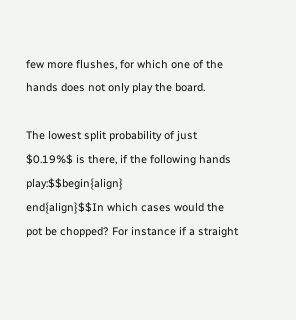few more flushes, for which one of the hands does not only play the board.

The lowest split probability of just $0.19%$ is there, if the following hands play:$$begin{align}
end{align}$$In which cases would the pot be chopped? For instance if a straight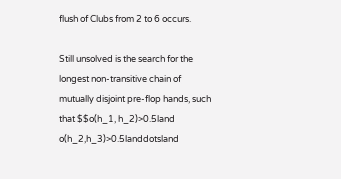flush of Clubs from 2 to 6 occurs.

Still unsolved is the search for the longest non-transitive chain of mutually disjoint pre-flop hands, such that $$o(h_1, h_2)>0.5land o(h_2,h_3)>0.5landdotsland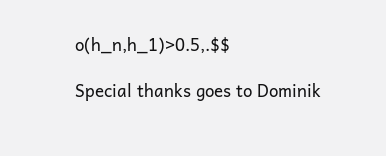o(h_n,h_1)>0.5,.$$

Special thanks goes to Dominik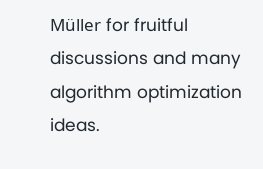Müller for fruitful discussions and many algorithm optimization ideas.